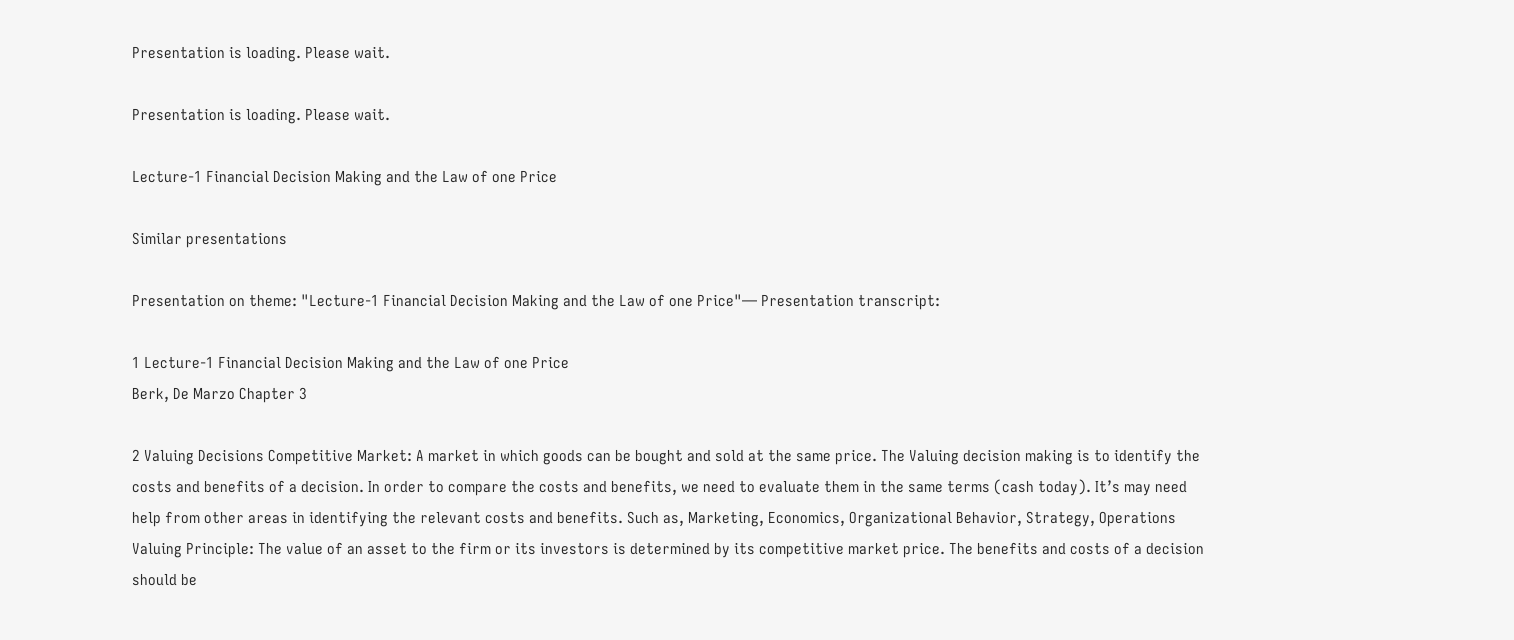Presentation is loading. Please wait.

Presentation is loading. Please wait.

Lecture-1 Financial Decision Making and the Law of one Price

Similar presentations

Presentation on theme: "Lecture-1 Financial Decision Making and the Law of one Price"— Presentation transcript:

1 Lecture-1 Financial Decision Making and the Law of one Price
Berk, De Marzo Chapter 3

2 Valuing Decisions Competitive Market: A market in which goods can be bought and sold at the same price. The Valuing decision making is to identify the costs and benefits of a decision. In order to compare the costs and benefits, we need to evaluate them in the same terms (cash today). It’s may need help from other areas in identifying the relevant costs and benefits. Such as, Marketing, Economics, Organizational Behavior, Strategy, Operations Valuing Principle: The value of an asset to the firm or its investors is determined by its competitive market price. The benefits and costs of a decision should be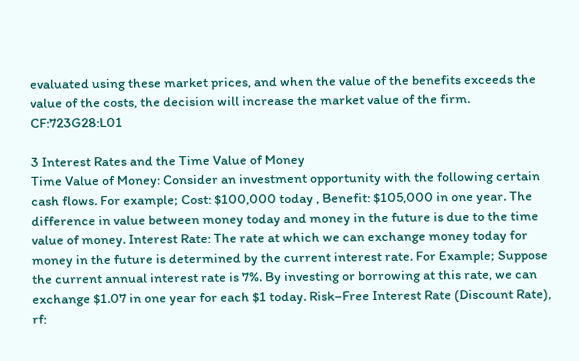evaluated using these market prices, and when the value of the benefits exceeds the value of the costs, the decision will increase the market value of the firm. CF:723G28:L01

3 Interest Rates and the Time Value of Money
Time Value of Money: Consider an investment opportunity with the following certain cash flows. For example; Cost: $100,000 today , Benefit: $105,000 in one year. The difference in value between money today and money in the future is due to the time value of money. Interest Rate: The rate at which we can exchange money today for money in the future is determined by the current interest rate. For Example; Suppose the current annual interest rate is 7%. By investing or borrowing at this rate, we can exchange $1.07 in one year for each $1 today. Risk–Free Interest Rate (Discount Rate), rf: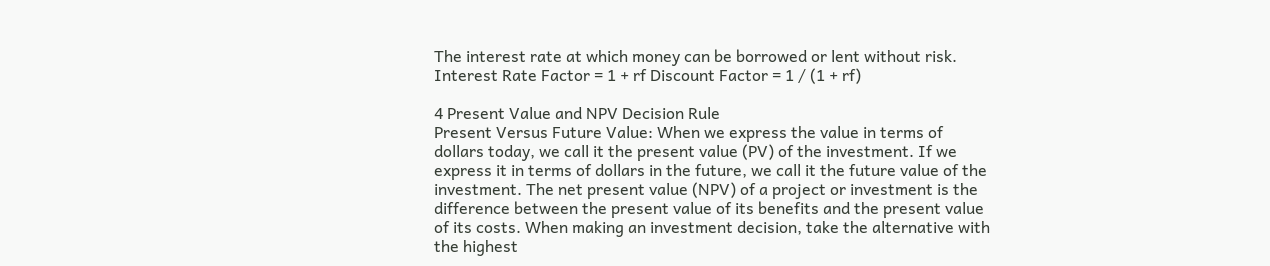The interest rate at which money can be borrowed or lent without risk. Interest Rate Factor = 1 + rf Discount Factor = 1 / (1 + rf)

4 Present Value and NPV Decision Rule
Present Versus Future Value: When we express the value in terms of dollars today, we call it the present value (PV) of the investment. If we express it in terms of dollars in the future, we call it the future value of the investment. The net present value (NPV) of a project or investment is the difference between the present value of its benefits and the present value of its costs. When making an investment decision, take the alternative with the highest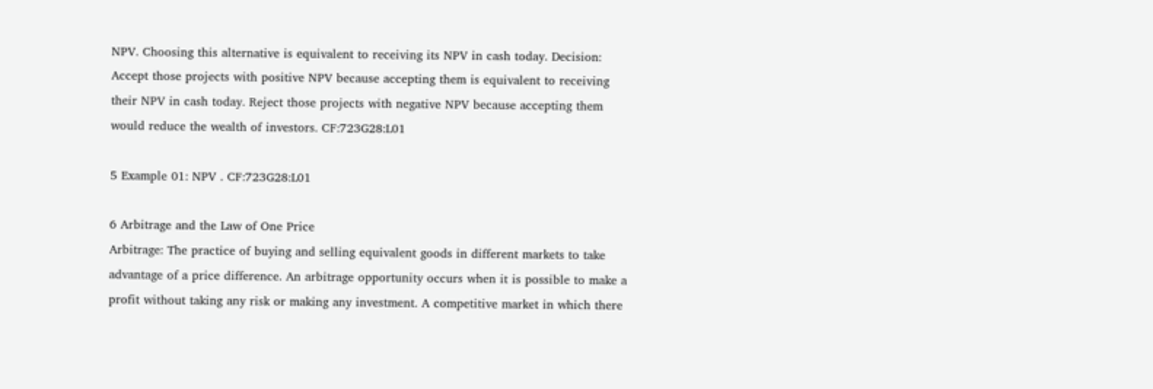NPV. Choosing this alternative is equivalent to receiving its NPV in cash today. Decision: Accept those projects with positive NPV because accepting them is equivalent to receiving their NPV in cash today. Reject those projects with negative NPV because accepting them would reduce the wealth of investors. CF:723G28:L01

5 Example 01: NPV . CF:723G28:L01

6 Arbitrage and the Law of One Price
Arbitrage: The practice of buying and selling equivalent goods in different markets to take advantage of a price difference. An arbitrage opportunity occurs when it is possible to make a profit without taking any risk or making any investment. A competitive market in which there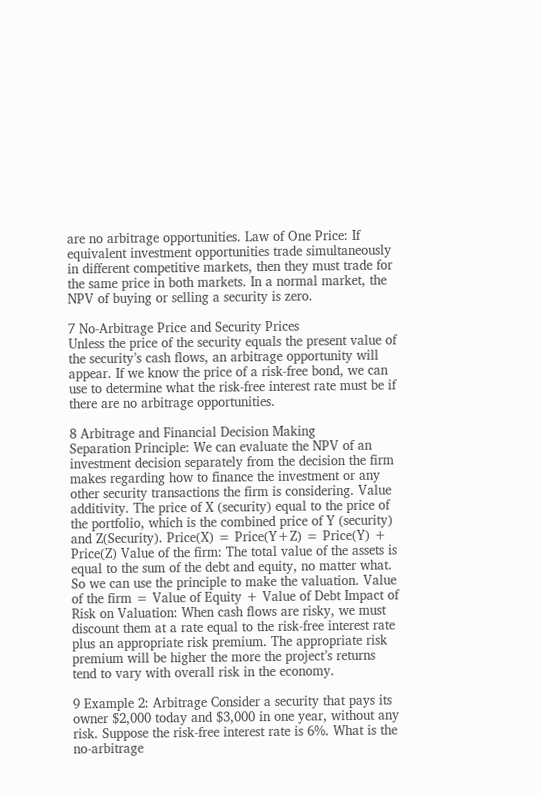are no arbitrage opportunities. Law of One Price: If equivalent investment opportunities trade simultaneously in different competitive markets, then they must trade for the same price in both markets. In a normal market, the NPV of buying or selling a security is zero.

7 No-Arbitrage Price and Security Prices
Unless the price of the security equals the present value of the security’s cash flows, an arbitrage opportunity will appear. If we know the price of a risk-free bond, we can use to determine what the risk-free interest rate must be if there are no arbitrage opportunities.

8 Arbitrage and Financial Decision Making
Separation Principle: We can evaluate the NPV of an investment decision separately from the decision the firm makes regarding how to finance the investment or any other security transactions the firm is considering. Value additivity. The price of X (security) equal to the price of the portfolio, which is the combined price of Y (security) and Z(Security). Price(X) = Price(Y+Z) = Price(Y) + Price(Z) Value of the firm: The total value of the assets is equal to the sum of the debt and equity, no matter what. So we can use the principle to make the valuation. Value of the firm = Value of Equity + Value of Debt Impact of Risk on Valuation: When cash flows are risky, we must discount them at a rate equal to the risk-free interest rate plus an appropriate risk premium. The appropriate risk premium will be higher the more the project’s returns tend to vary with overall risk in the economy.

9 Example 2: Arbitrage Consider a security that pays its owner $2,000 today and $3,000 in one year, without any risk. Suppose the risk-free interest rate is 6%. What is the no-arbitrage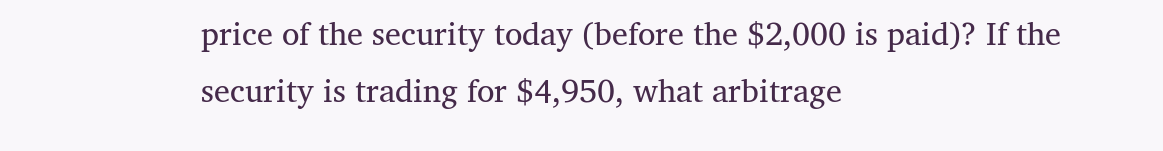price of the security today (before the $2,000 is paid)? If the security is trading for $4,950, what arbitrage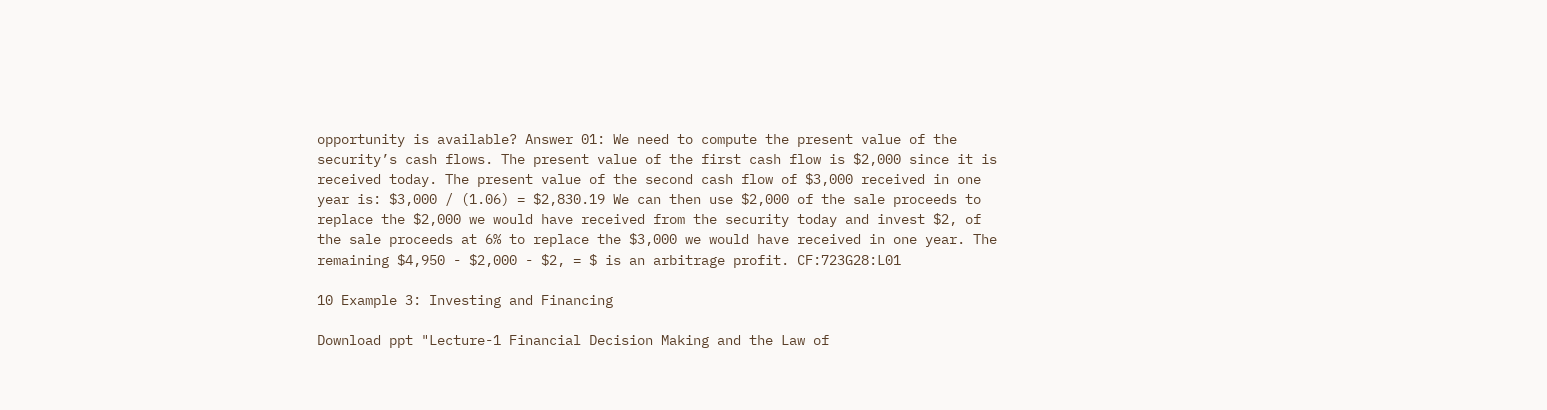opportunity is available? Answer 01: We need to compute the present value of the security’s cash flows. The present value of the first cash flow is $2,000 since it is received today. The present value of the second cash flow of $3,000 received in one year is: $3,000 / (1.06) = $2,830.19 We can then use $2,000 of the sale proceeds to replace the $2,000 we would have received from the security today and invest $2, of the sale proceeds at 6% to replace the $3,000 we would have received in one year. The remaining $4,950 - $2,000 - $2, = $ is an arbitrage profit. CF:723G28:L01

10 Example 3: Investing and Financing

Download ppt "Lecture-1 Financial Decision Making and the Law of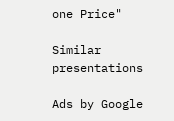one Price"

Similar presentations

Ads by Google